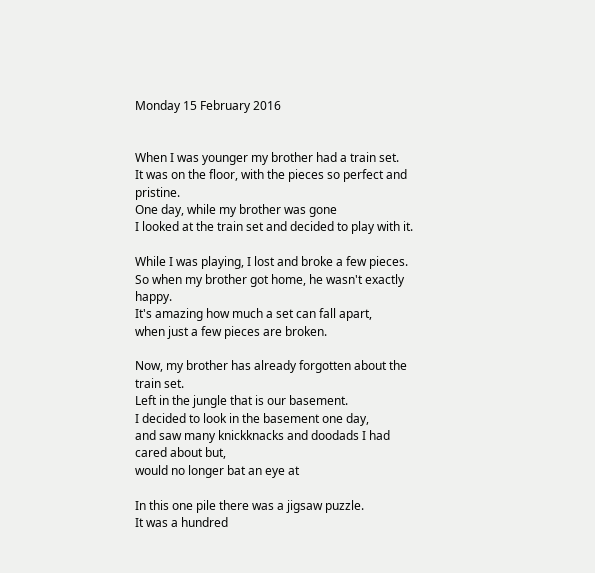Monday 15 February 2016


When I was younger my brother had a train set.
It was on the floor, with the pieces so perfect and pristine.
One day, while my brother was gone
I looked at the train set and decided to play with it.

While I was playing, I lost and broke a few pieces.
So when my brother got home, he wasn't exactly happy.
It's amazing how much a set can fall apart,
when just a few pieces are broken.

Now, my brother has already forgotten about the train set.
Left in the jungle that is our basement.
I decided to look in the basement one day,
and saw many knickknacks and doodads I had cared about but,
would no longer bat an eye at

In this one pile there was a jigsaw puzzle.
It was a hundred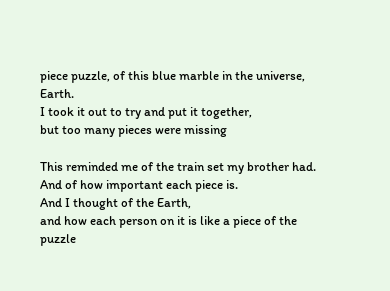piece puzzle, of this blue marble in the universe, Earth.
I took it out to try and put it together,
but too many pieces were missing

This reminded me of the train set my brother had.
And of how important each piece is.
And I thought of the Earth,
and how each person on it is like a piece of the puzzle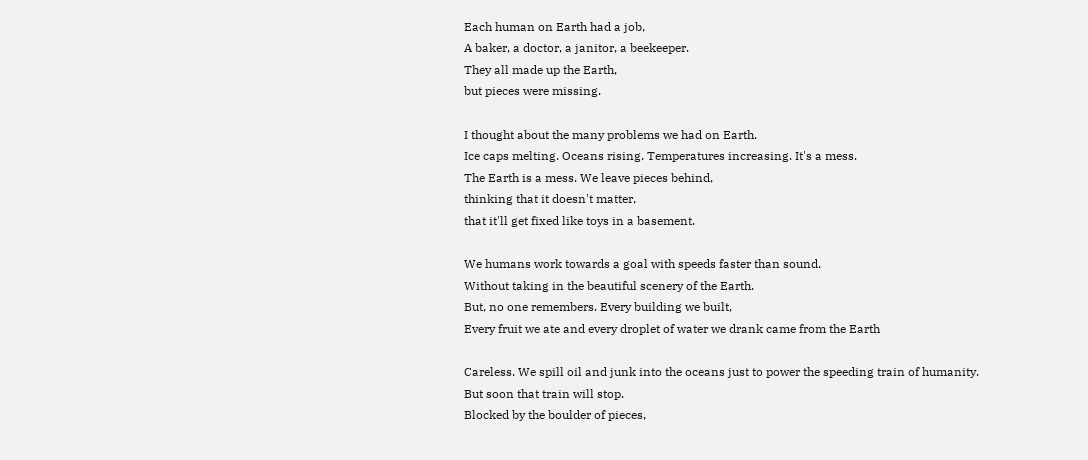Each human on Earth had a job,
A baker, a doctor, a janitor, a beekeeper.
They all made up the Earth,
but pieces were missing.

I thought about the many problems we had on Earth.
Ice caps melting. Oceans rising. Temperatures increasing. It's a mess.
The Earth is a mess. We leave pieces behind,
thinking that it doesn't matter,
that it'll get fixed like toys in a basement.

We humans work towards a goal with speeds faster than sound.
Without taking in the beautiful scenery of the Earth.
But, no one remembers. Every building we built,
Every fruit we ate and every droplet of water we drank came from the Earth

Careless. We spill oil and junk into the oceans just to power the speeding train of humanity.
But soon that train will stop.
Blocked by the boulder of pieces,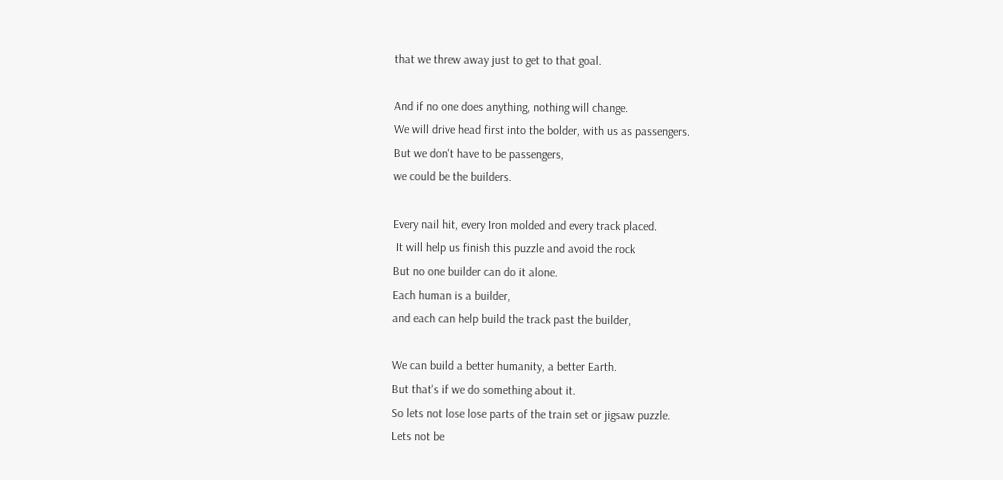that we threw away just to get to that goal.

And if no one does anything, nothing will change.
We will drive head first into the bolder, with us as passengers.
But we don't have to be passengers,
we could be the builders.

Every nail hit, every Iron molded and every track placed.
 It will help us finish this puzzle and avoid the rock
But no one builder can do it alone.
Each human is a builder,
and each can help build the track past the builder,

We can build a better humanity, a better Earth.
But that's if we do something about it.
So lets not lose lose parts of the train set or jigsaw puzzle.
Lets not be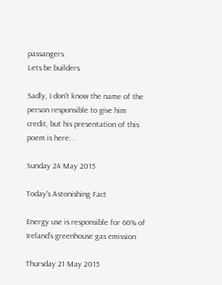passangers.
Lets be builders

Sadly, I don't know the name of the person responsible to give him credit, but his presentation of this poem is here: .

Sunday 24 May 2015

Today's Astonishing Fact

Energy use is responsible for 66% of Ireland’s greenhouse gas emission

Thursday 21 May 2015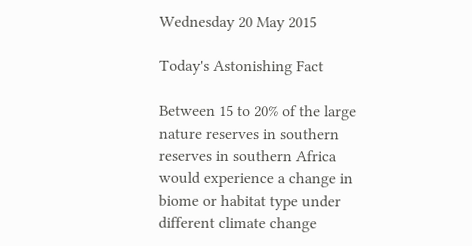Wednesday 20 May 2015

Today's Astonishing Fact

Between 15 to 20% of the large nature reserves in southern reserves in southern Africa would experience a change in biome or habitat type under different climate change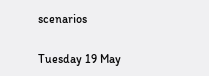scenarios

Tuesday 19 May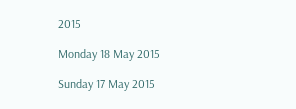2015

Monday 18 May 2015

Sunday 17 May 2015